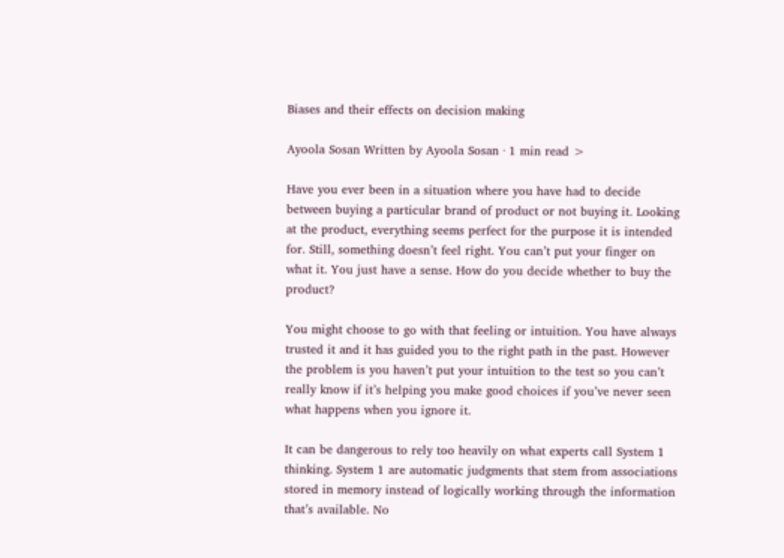Biases and their effects on decision making

Ayoola Sosan Written by Ayoola Sosan · 1 min read >

Have you ever been in a situation where you have had to decide between buying a particular brand of product or not buying it. Looking at the product, everything seems perfect for the purpose it is intended for. Still, something doesn’t feel right. You can’t put your finger on what it. You just have a sense. How do you decide whether to buy the product?

You might choose to go with that feeling or intuition. You have always trusted it and it has guided you to the right path in the past. However the problem is you haven’t put your intuition to the test so you can’t really know if it’s helping you make good choices if you’ve never seen what happens when you ignore it.

It can be dangerous to rely too heavily on what experts call System 1 thinking. System 1 are automatic judgments that stem from associations stored in memory instead of logically working through the information that’s available. No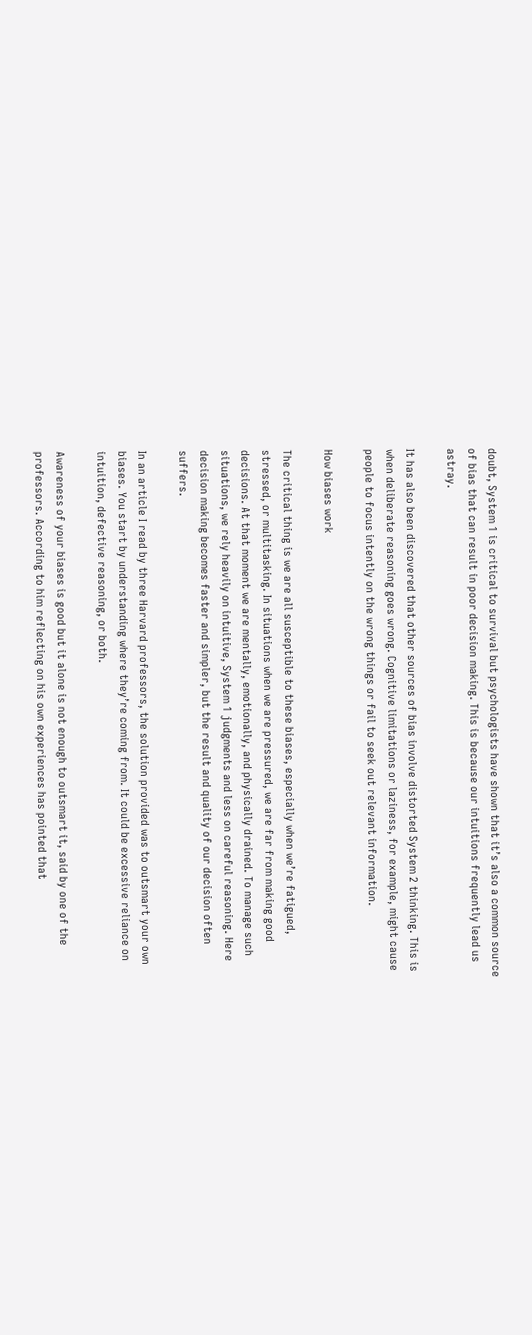doubt, System 1 is critical to survival but psychologists have shown that it’s also a common source of bias that can result in poor decision making. This is because our intuitions frequently lead us astray.

It has also been discovered that other sources of bias involve distorted System 2 thinking. This is when deliberate reasoning goes wrong. Cognitive limitations or laziness, for example, might cause people to focus intently on the wrong things or fail to seek out relevant information.

How biases work

The critical thing is we are all susceptible to these biases, especially when we’re fatigued, stressed, or multitasking. In situations when we are pressured, we are far from making good decisions. At that moment we are mentally, emotionally, and physically drained. To manage such situations, we rely heavily on intuitive, System 1 judgments and less on careful reasoning. Here decision making becomes faster and simpler, but the result and quality of our decision often suffers.

In an article I read by three Harvard professors, the solution provided was to outsmart your own biases. You start by understanding where they’re coming from. It could be excessive reliance on intuition, defective reasoning, or both.

Awareness of your biases is good but it alone is not enough to outsmart it, said by one of the professors. According to him reflecting on his own experiences has pointed that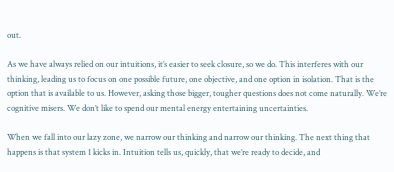out.

As we have always relied on our intuitions, it’s easier to seek closure, so we do. This interferes with our thinking, leading us to focus on one possible future, one objective, and one option in isolation. That is the option that is available to us. However, asking those bigger, tougher questions does not come naturally. We’re cognitive misers. We don’t like to spend our mental energy entertaining uncertainties.

When we fall into our lazy zone, we narrow our thinking and narrow our thinking. The next thing that happens is that system 1 kicks in. Intuition tells us, quickly, that we’re ready to decide, and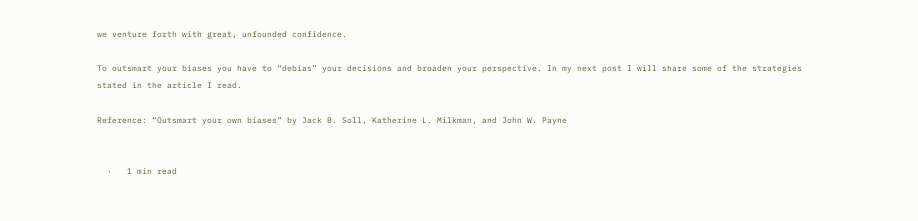we venture forth with great, unfounded confidence.

To outsmart your biases you have to “debias” your decisions and broaden your perspective. In my next post I will share some of the strategies stated in the article I read.

Reference: “Outsmart your own biases” by Jack B. Soll, Katherine L. Milkman, and John W. Payne


  ·   1 min read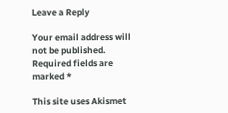Leave a Reply

Your email address will not be published. Required fields are marked *

This site uses Akismet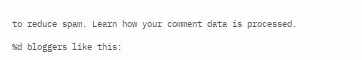to reduce spam. Learn how your comment data is processed.

%d bloggers like this: